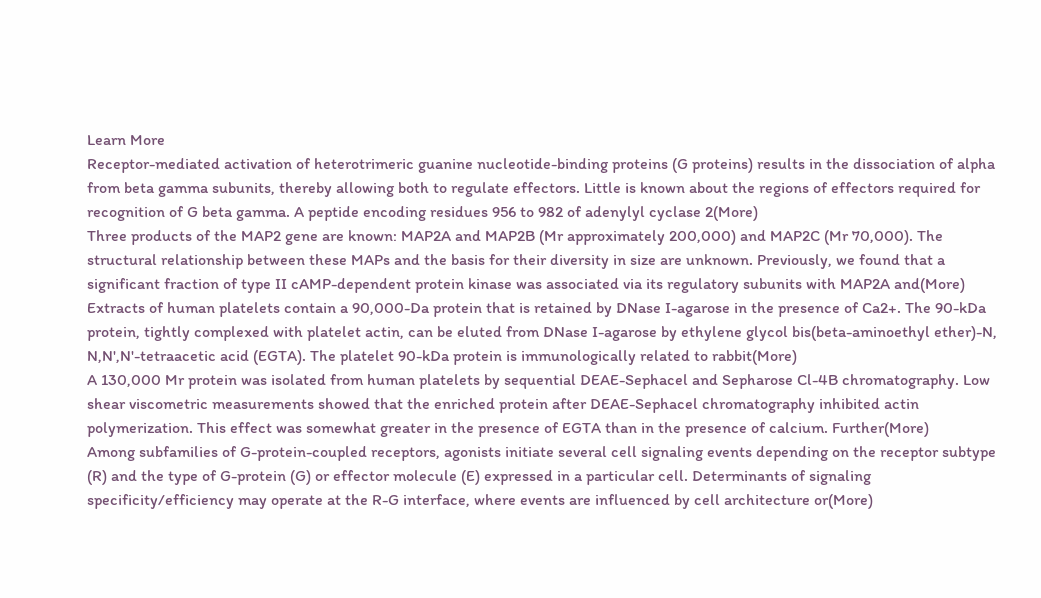Learn More
Receptor-mediated activation of heterotrimeric guanine nucleotide-binding proteins (G proteins) results in the dissociation of alpha from beta gamma subunits, thereby allowing both to regulate effectors. Little is known about the regions of effectors required for recognition of G beta gamma. A peptide encoding residues 956 to 982 of adenylyl cyclase 2(More)
Three products of the MAP2 gene are known: MAP2A and MAP2B (Mr approximately 200,000) and MAP2C (Mr 70,000). The structural relationship between these MAPs and the basis for their diversity in size are unknown. Previously, we found that a significant fraction of type II cAMP-dependent protein kinase was associated via its regulatory subunits with MAP2A and(More)
Extracts of human platelets contain a 90,000-Da protein that is retained by DNase I-agarose in the presence of Ca2+. The 90-kDa protein, tightly complexed with platelet actin, can be eluted from DNase I-agarose by ethylene glycol bis(beta-aminoethyl ether)-N, N,N',N'-tetraacetic acid (EGTA). The platelet 90-kDa protein is immunologically related to rabbit(More)
A 130,000 Mr protein was isolated from human platelets by sequential DEAE-Sephacel and Sepharose Cl-4B chromatography. Low shear viscometric measurements showed that the enriched protein after DEAE-Sephacel chromatography inhibited actin polymerization. This effect was somewhat greater in the presence of EGTA than in the presence of calcium. Further(More)
Among subfamilies of G-protein-coupled receptors, agonists initiate several cell signaling events depending on the receptor subtype (R) and the type of G-protein (G) or effector molecule (E) expressed in a particular cell. Determinants of signaling specificity/efficiency may operate at the R-G interface, where events are influenced by cell architecture or(More)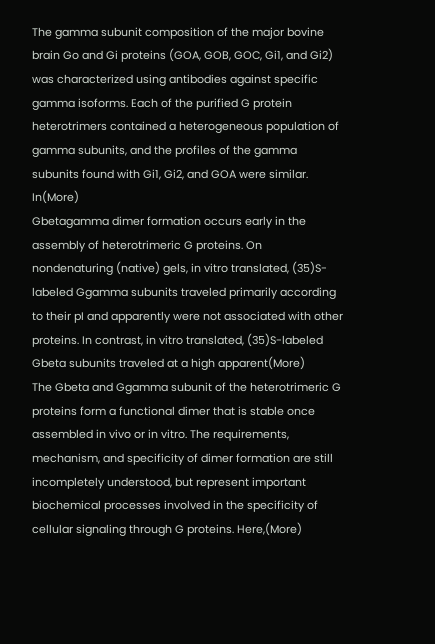The gamma subunit composition of the major bovine brain Go and Gi proteins (GOA, GOB, GOC, Gi1, and Gi2) was characterized using antibodies against specific gamma isoforms. Each of the purified G protein heterotrimers contained a heterogeneous population of gamma subunits, and the profiles of the gamma subunits found with Gi1, Gi2, and GOA were similar. In(More)
Gbetagamma dimer formation occurs early in the assembly of heterotrimeric G proteins. On nondenaturing (native) gels, in vitro translated, (35)S-labeled Ggamma subunits traveled primarily according to their pI and apparently were not associated with other proteins. In contrast, in vitro translated, (35)S-labeled Gbeta subunits traveled at a high apparent(More)
The Gbeta and Ggamma subunit of the heterotrimeric G proteins form a functional dimer that is stable once assembled in vivo or in vitro. The requirements, mechanism, and specificity of dimer formation are still incompletely understood, but represent important biochemical processes involved in the specificity of cellular signaling through G proteins. Here,(More)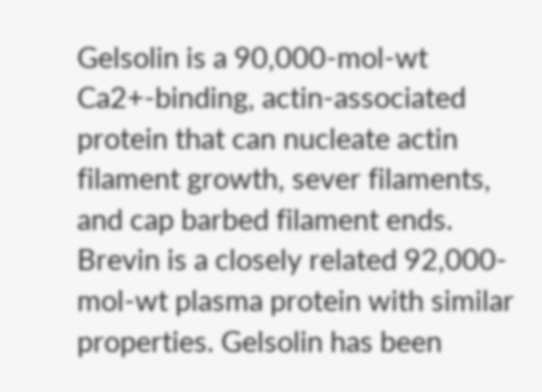Gelsolin is a 90,000-mol-wt Ca2+-binding, actin-associated protein that can nucleate actin filament growth, sever filaments, and cap barbed filament ends. Brevin is a closely related 92,000-mol-wt plasma protein with similar properties. Gelsolin has been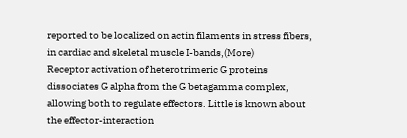reported to be localized on actin filaments in stress fibers, in cardiac and skeletal muscle I-bands,(More)
Receptor activation of heterotrimeric G proteins dissociates G alpha from the G betagamma complex, allowing both to regulate effectors. Little is known about the effector-interaction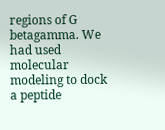regions of G betagamma. We had used molecular modeling to dock a peptide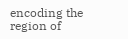encoding the region of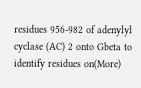residues 956-982 of adenylyl cyclase (AC) 2 onto Gbeta to identify residues on(More)